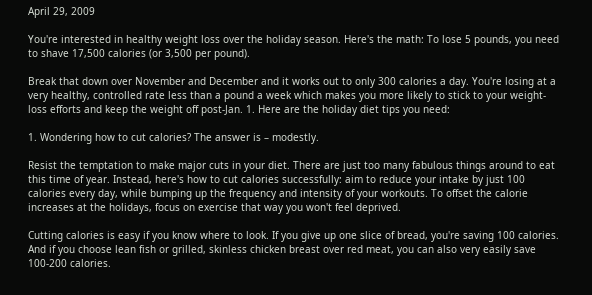April 29, 2009

You're interested in healthy weight loss over the holiday season. Here's the math: To lose 5 pounds, you need to shave 17,500 calories (or 3,500 per pound).

Break that down over November and December and it works out to only 300 calories a day. You're losing at a very healthy, controlled rate less than a pound a week which makes you more likely to stick to your weight-loss efforts and keep the weight off post-Jan. 1. Here are the holiday diet tips you need:

1. Wondering how to cut calories? The answer is – modestly.

Resist the temptation to make major cuts in your diet. There are just too many fabulous things around to eat this time of year. Instead, here's how to cut calories successfully: aim to reduce your intake by just 100 calories every day, while bumping up the frequency and intensity of your workouts. To offset the calorie increases at the holidays, focus on exercise that way you won't feel deprived.

Cutting calories is easy if you know where to look. If you give up one slice of bread, you're saving 100 calories. And if you choose lean fish or grilled, skinless chicken breast over red meat, you can also very easily save 100-200 calories.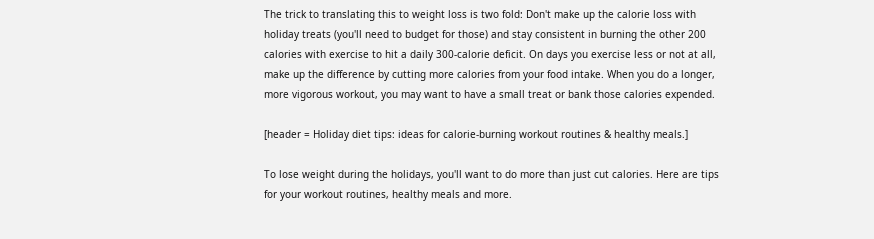The trick to translating this to weight loss is two fold: Don't make up the calorie loss with holiday treats (you'll need to budget for those) and stay consistent in burning the other 200 calories with exercise to hit a daily 300-calorie deficit. On days you exercise less or not at all, make up the difference by cutting more calories from your food intake. When you do a longer, more vigorous workout, you may want to have a small treat or bank those calories expended.

[header = Holiday diet tips: ideas for calorie-burning workout routines & healthy meals.]

To lose weight during the holidays, you'll want to do more than just cut calories. Here are tips for your workout routines, healthy meals and more.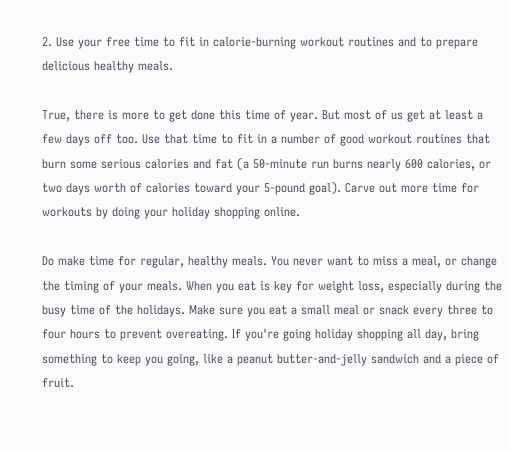2. Use your free time to fit in calorie-burning workout routines and to prepare delicious healthy meals.

True, there is more to get done this time of year. But most of us get at least a few days off too. Use that time to fit in a number of good workout routines that burn some serious calories and fat (a 50-minute run burns nearly 600 calories, or two days worth of calories toward your 5-pound goal). Carve out more time for workouts by doing your holiday shopping online.

Do make time for regular, healthy meals. You never want to miss a meal, or change the timing of your meals. When you eat is key for weight loss, especially during the busy time of the holidays. Make sure you eat a small meal or snack every three to four hours to prevent overeating. If you're going holiday shopping all day, bring something to keep you going, like a peanut butter-and-jelly sandwich and a piece of fruit.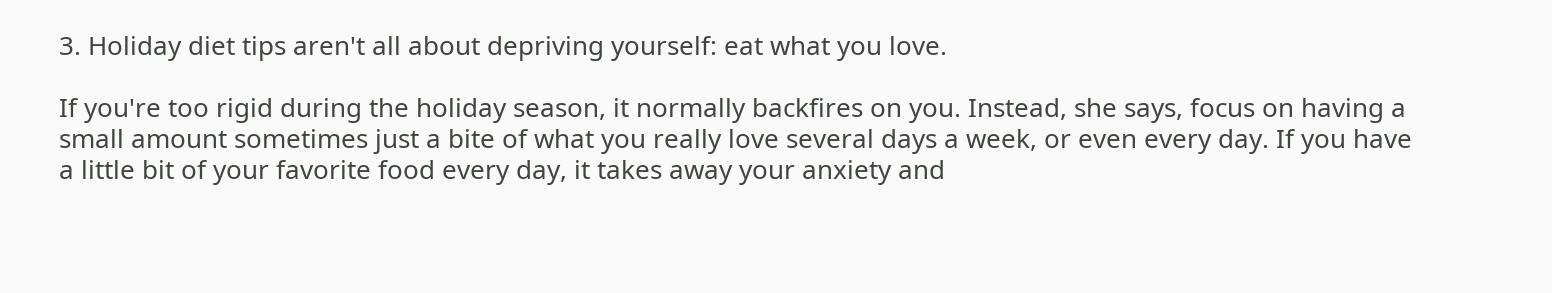3. Holiday diet tips aren't all about depriving yourself: eat what you love.

If you're too rigid during the holiday season, it normally backfires on you. Instead, she says, focus on having a small amount sometimes just a bite of what you really love several days a week, or even every day. If you have a little bit of your favorite food every day, it takes away your anxiety and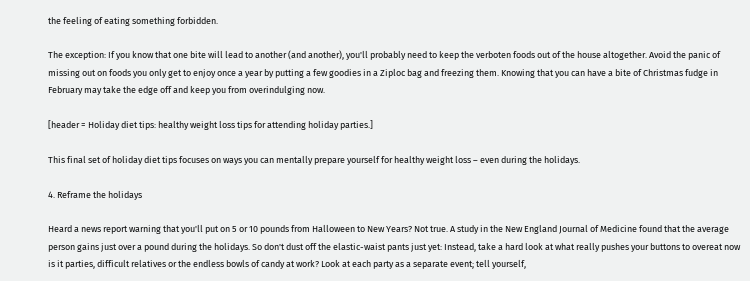the feeling of eating something forbidden.

The exception: If you know that one bite will lead to another (and another), you'll probably need to keep the verboten foods out of the house altogether. Avoid the panic of missing out on foods you only get to enjoy once a year by putting a few goodies in a Ziploc bag and freezing them. Knowing that you can have a bite of Christmas fudge in February may take the edge off and keep you from overindulging now.

[header = Holiday diet tips: healthy weight loss tips for attending holiday parties.]

This final set of holiday diet tips focuses on ways you can mentally prepare yourself for healthy weight loss – even during the holidays.

4. Reframe the holidays

Heard a news report warning that you'll put on 5 or 10 pounds from Halloween to New Years? Not true. A study in the New England Journal of Medicine found that the average person gains just over a pound during the holidays. So don't dust off the elastic-waist pants just yet: Instead, take a hard look at what really pushes your buttons to overeat now is it parties, difficult relatives or the endless bowls of candy at work? Look at each party as a separate event; tell yourself,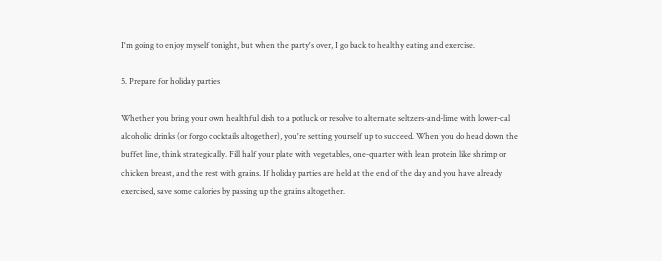I'm going to enjoy myself tonight, but when the party's over, I go back to healthy eating and exercise.

5. Prepare for holiday parties

Whether you bring your own healthful dish to a potluck or resolve to alternate seltzers-and-lime with lower-cal alcoholic drinks (or forgo cocktails altogether), you're setting yourself up to succeed. When you do head down the buffet line, think strategically. Fill half your plate with vegetables, one-quarter with lean protein like shrimp or chicken breast, and the rest with grains. If holiday parties are held at the end of the day and you have already exercised, save some calories by passing up the grains altogether.